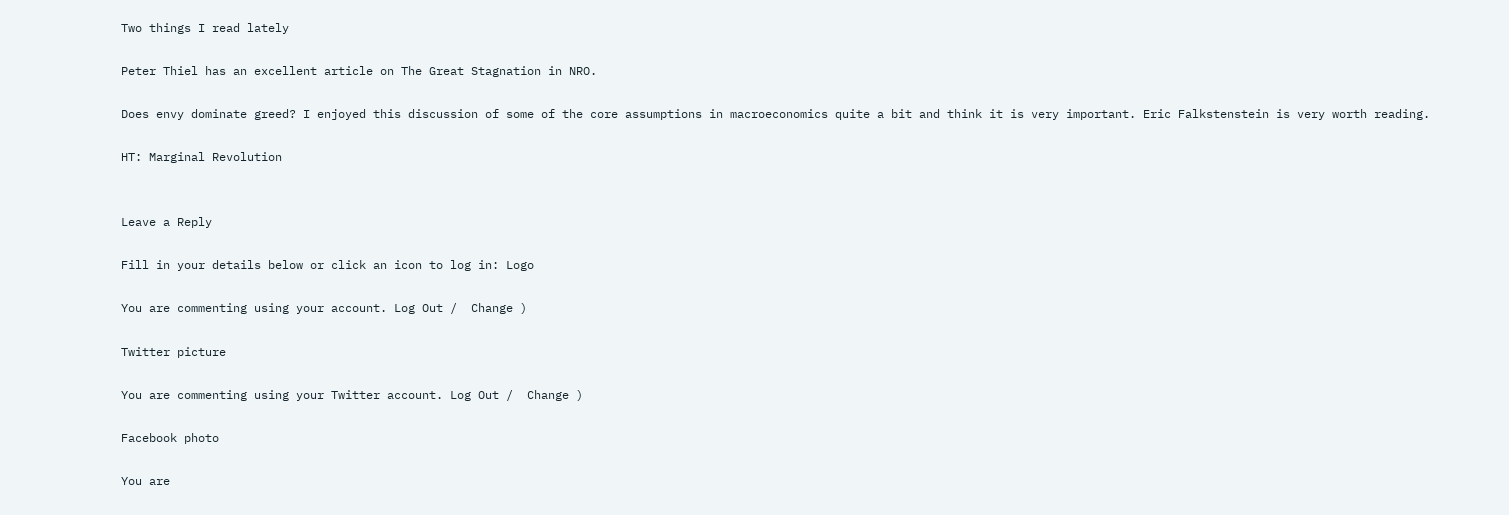Two things I read lately

Peter Thiel has an excellent article on The Great Stagnation in NRO.

Does envy dominate greed? I enjoyed this discussion of some of the core assumptions in macroeconomics quite a bit and think it is very important. Eric Falkstenstein is very worth reading.

HT: Marginal Revolution


Leave a Reply

Fill in your details below or click an icon to log in: Logo

You are commenting using your account. Log Out /  Change )

Twitter picture

You are commenting using your Twitter account. Log Out /  Change )

Facebook photo

You are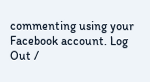commenting using your Facebook account. Log Out /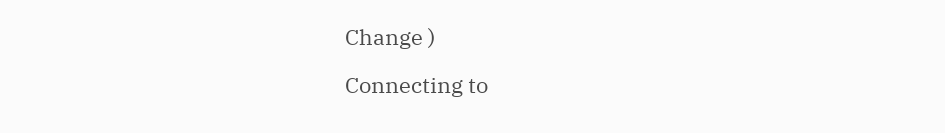Change )

Connecting to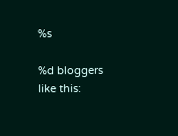%s

%d bloggers like this: